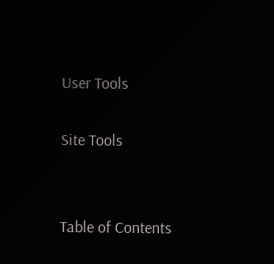User Tools

Site Tools


Table of Contents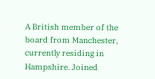A British member of the board from Manchester, currently residing in Hampshire. Joined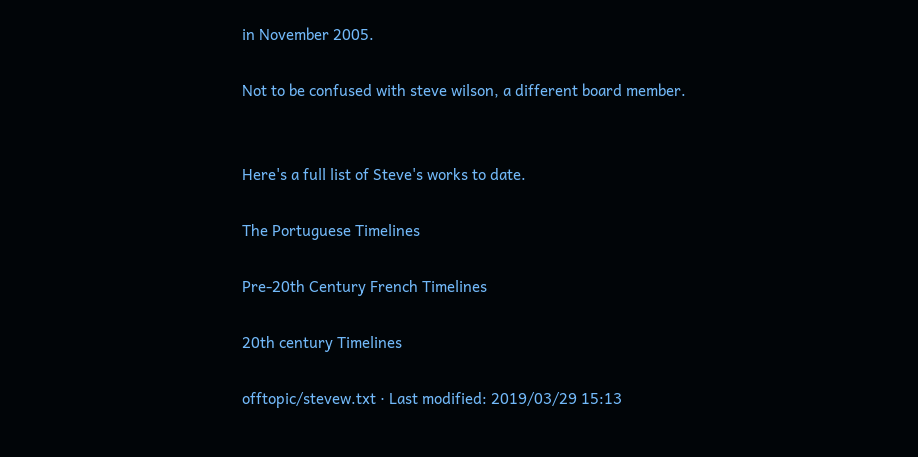in November 2005.

Not to be confused with steve wilson, a different board member.


Here's a full list of Steve's works to date.

The Portuguese Timelines

Pre-20th Century French Timelines

20th century Timelines

offtopic/stevew.txt · Last modified: 2019/03/29 15:13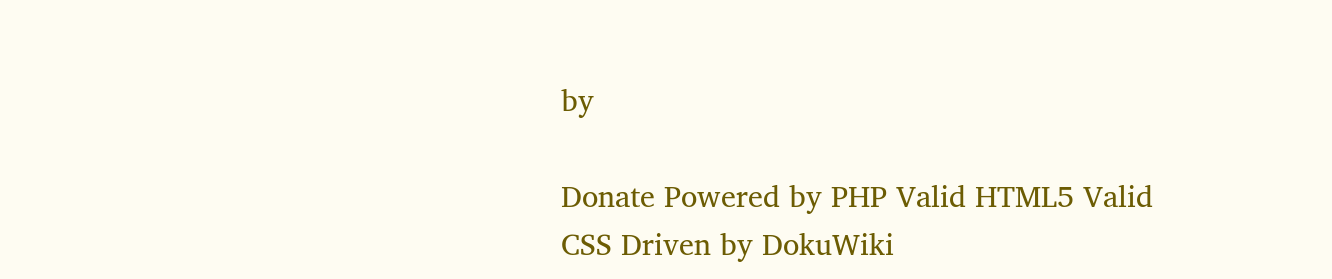by

Donate Powered by PHP Valid HTML5 Valid CSS Driven by DokuWiki